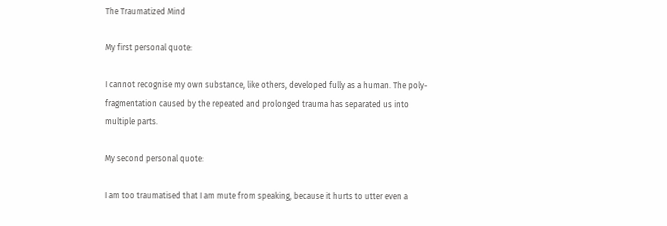The Traumatized Mind

My first personal quote:

I cannot recognise my own substance, like others, developed fully as a human. The poly-fragmentation caused by the repeated and prolonged trauma has separated us into multiple parts.

My second personal quote:

I am too traumatised that I am mute from speaking, because it hurts to utter even a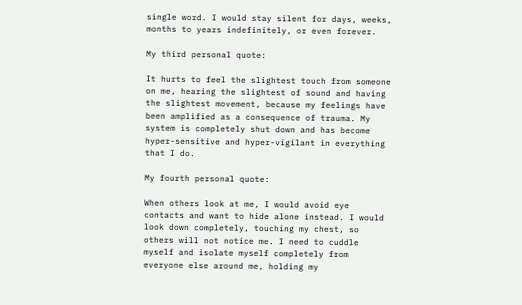single word. I would stay silent for days, weeks, months to years indefinitely, or even forever.

My third personal quote:

It hurts to feel the slightest touch from someone on me, hearing the slightest of sound and having the slightest movement, because my feelings have been amplified as a consequence of trauma. My system is completely shut down and has become hyper-sensitive and hyper-vigilant in everything that I do.

My fourth personal quote:

When others look at me, I would avoid eye contacts and want to hide alone instead. I would look down completely, touching my chest, so others will not notice me. I need to cuddle myself and isolate myself completely from everyone else around me, holding my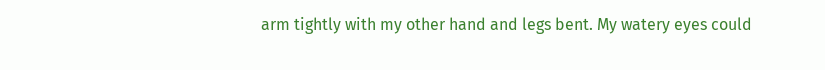arm tightly with my other hand and legs bent. My watery eyes could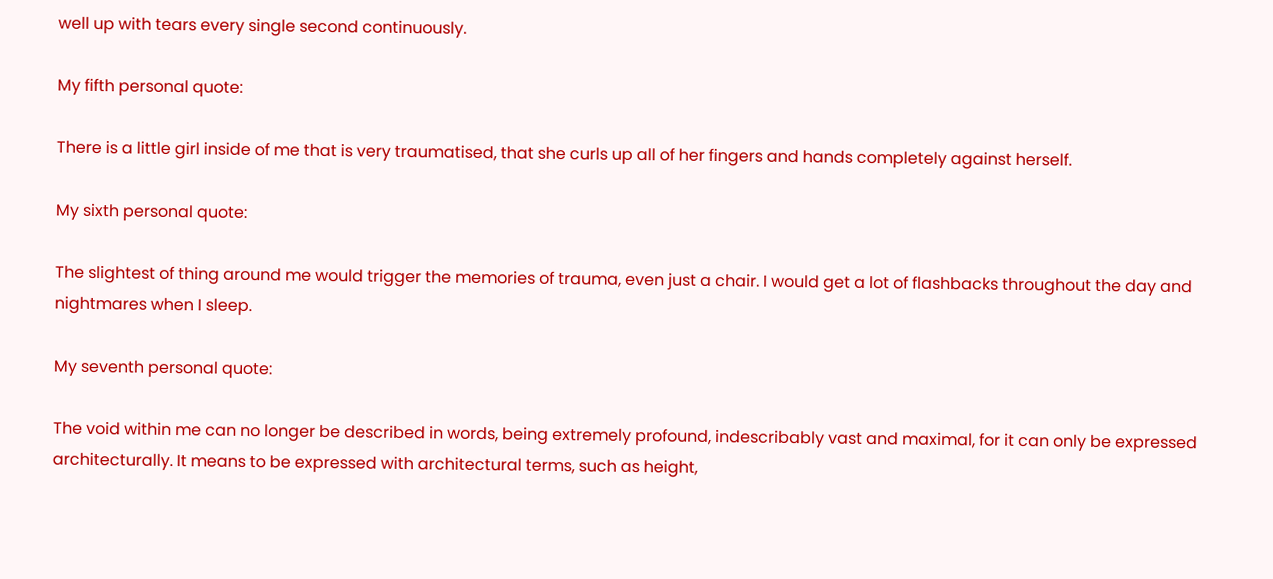well up with tears every single second continuously.

My fifth personal quote:

There is a little girl inside of me that is very traumatised, that she curls up all of her fingers and hands completely against herself.

My sixth personal quote:

The slightest of thing around me would trigger the memories of trauma, even just a chair. I would get a lot of flashbacks throughout the day and nightmares when I sleep.

My seventh personal quote:

The void within me can no longer be described in words, being extremely profound, indescribably vast and maximal, for it can only be expressed architecturally. It means to be expressed with architectural terms, such as height,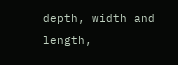depth, width and length,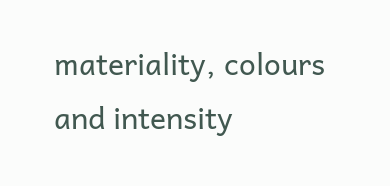materiality, colours and intensity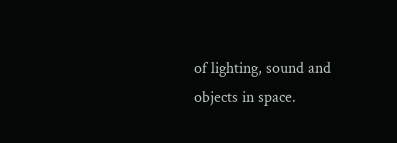of lighting, sound and objects in space.